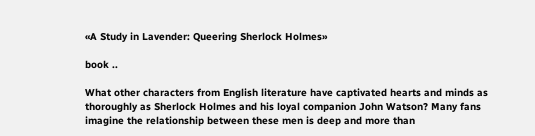«A Study in Lavender: Queering Sherlock Holmes»

book ..

What other characters from English literature have captivated hearts and minds as thoroughly as Sherlock Holmes and his loyal companion John Watson? Many fans imagine the relationship between these men is deep and more than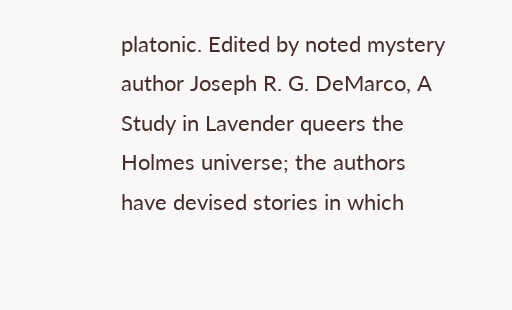platonic. Edited by noted mystery author Joseph R. G. DeMarco, A Study in Lavender queers the Holmes universe; the authors have devised stories in which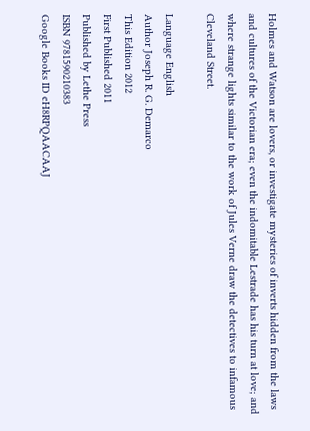Holmes and Watson are lovers, or investigate mysteries of inverts hidden from the laws and cultures of the Victorian era; even the indomitable Lestrade has his turn at love; and where strange lights similar to the work of Jules Verne draw the detectives to infamous Cleveland Street.

Language English
Author Joseph R. G. Demarco
This Edition 2012
First Published 2011
Published by Lethe Press
ISBN 9781590210383
Google Books ID eH8RPQAACAAJ